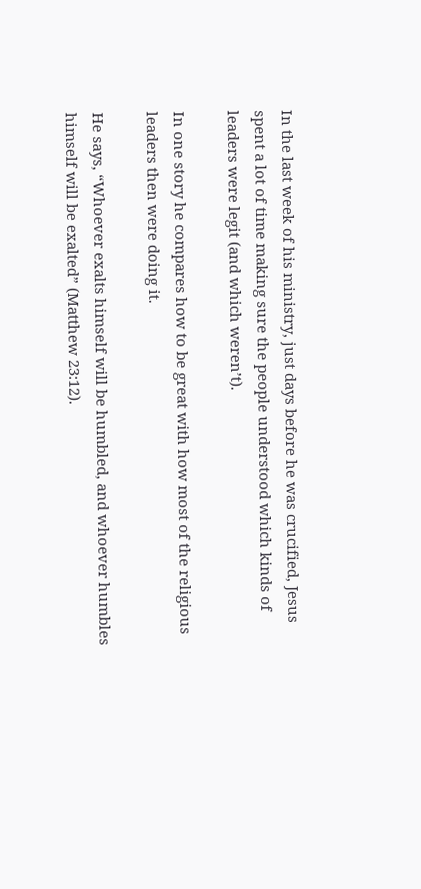In the last week of his ministry, just days before he was crucified, Jesus spent a lot of time making sure the people understood which kinds of leaders were legit (and which weren’t).

In one story he compares how to be great with how most of the religious leaders then were doing it.

He says, “Whoever exalts himself will be humbled, and whoever humbles himself will be exalted” (Matthew 23:12).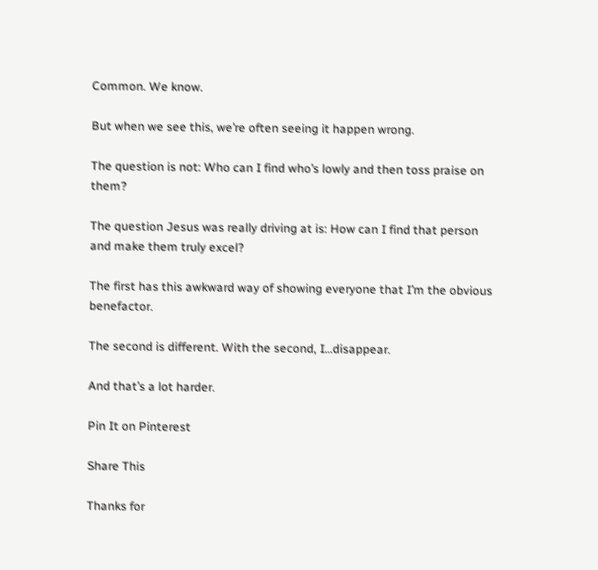Common. We know.

But when we see this, we’re often seeing it happen wrong.

The question is not: Who can I find who’s lowly and then toss praise on them?

The question Jesus was really driving at is: How can I find that person and make them truly excel?

The first has this awkward way of showing everyone that I’m the obvious benefactor.

The second is different. With the second, I…disappear.

And that’s a lot harder.

Pin It on Pinterest

Share This

Thanks for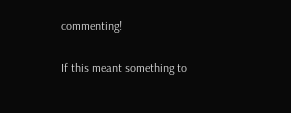commenting!

If this meant something to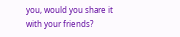you, would you share it with your friends?